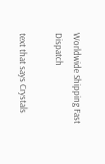Worldwide Shipping Fast Dispatch

text that says Crystals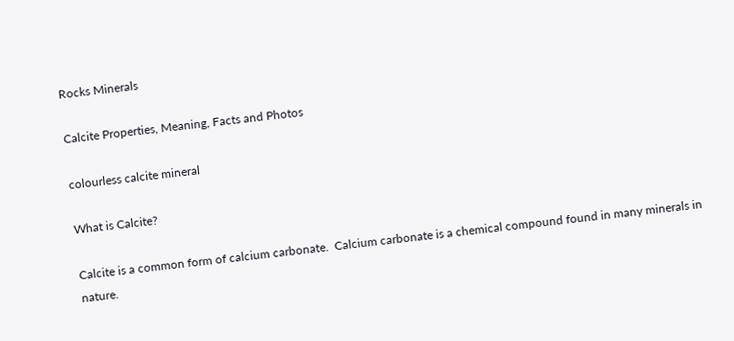Rocks Minerals

Calcite Properties, Meaning, Facts and Photos

colourless calcite mineral

What is Calcite?

Calcite is a common form of calcium carbonate.  Calcium carbonate is a chemical compound found in many minerals in nature.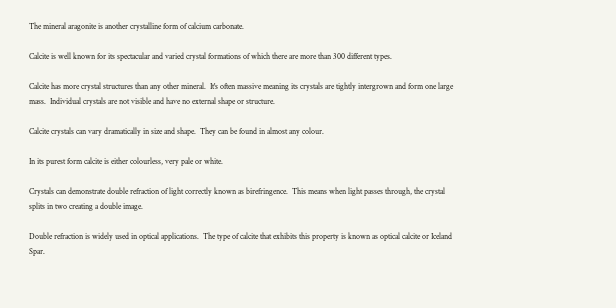The mineral aragonite is another crystalline form of calcium carbonate.

Calcite is well known for its spectacular and varied crystal formations of which there are more than 300 different types.

Calcite has more crystal structures than any other mineral.  It's often massive meaning its crystals are tightly intergrown and form one large mass.  Individual crystals are not visible and have no external shape or structure.

Calcite crystals can vary dramatically in size and shape.  They can be found in almost any colour.

In its purest form calcite is either colourless, very pale or white.

Crystals can demonstrate double refraction of light correctly known as birefringence.  This means when light passes through, the crystal splits in two creating a double image.

Double refraction is widely used in optical applications.  The type of calcite that exhibits this property is known as optical calcite or Iceland Spar.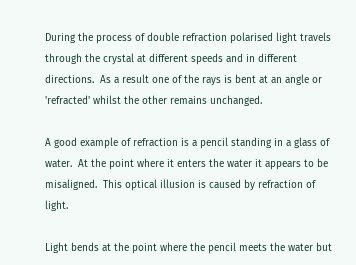During the process of double refraction polarised light travels through the crystal at different speeds and in different directions.  As a result one of the rays is bent at an angle or 'refracted' whilst the other remains unchanged.

A good example of refraction is a pencil standing in a glass of water.  At the point where it enters the water it appears to be misaligned.  This optical illusion is caused by refraction of light.

Light bends at the point where the pencil meets the water but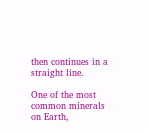then continues in a straight line.

One of the most common minerals on Earth,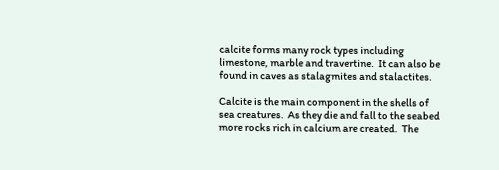calcite forms many rock types including limestone, marble and travertine.  It can also be found in caves as stalagmites and stalactites.

Calcite is the main component in the shells of sea creatures.  As they die and fall to the seabed more rocks rich in calcium are created.  The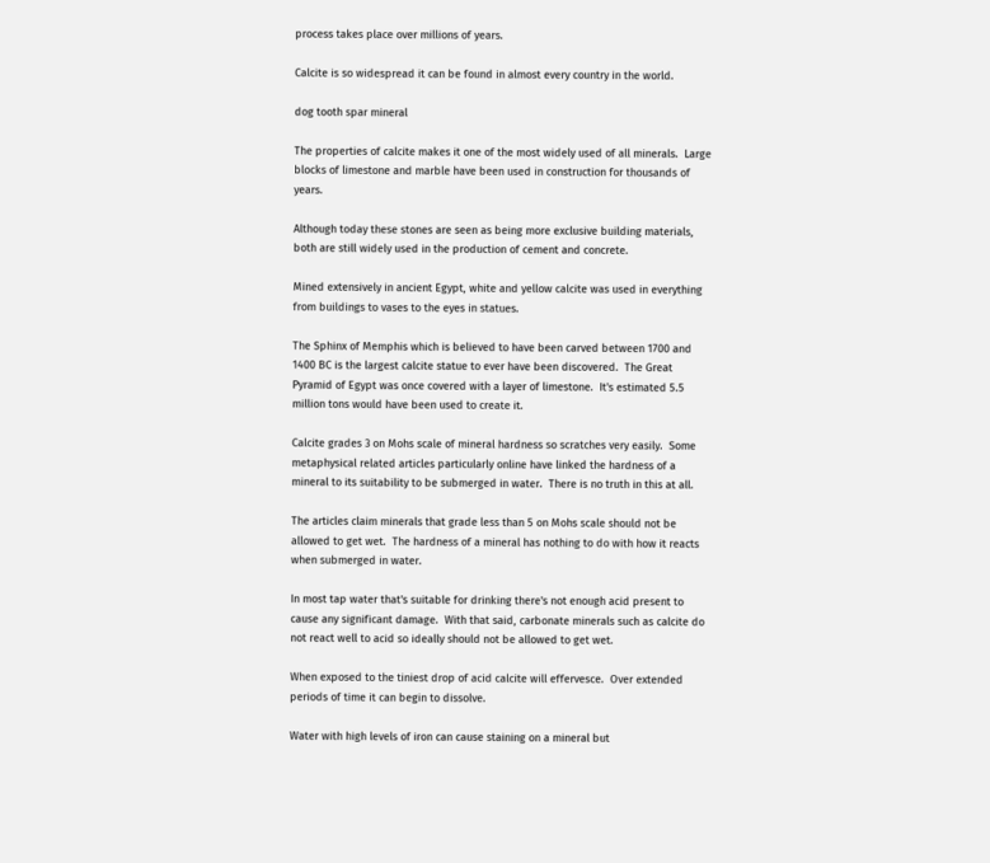process takes place over millions of years.

Calcite is so widespread it can be found in almost every country in the world.

dog tooth spar mineral

The properties of calcite makes it one of the most widely used of all minerals.  Large blocks of limestone and marble have been used in construction for thousands of years.

Although today these stones are seen as being more exclusive building materials, both are still widely used in the production of cement and concrete.

Mined extensively in ancient Egypt, white and yellow calcite was used in everything from buildings to vases to the eyes in statues.

The Sphinx of Memphis which is believed to have been carved between 1700 and 1400 BC is the largest calcite statue to ever have been discovered.  The Great Pyramid of Egypt was once covered with a layer of limestone.  It's estimated 5.5 million tons would have been used to create it.

Calcite grades 3 on Mohs scale of mineral hardness so scratches very easily.  Some metaphysical related articles particularly online have linked the hardness of a mineral to its suitability to be submerged in water.  There is no truth in this at all.

The articles claim minerals that grade less than 5 on Mohs scale should not be allowed to get wet.  The hardness of a mineral has nothing to do with how it reacts when submerged in water.

In most tap water that's suitable for drinking there's not enough acid present to cause any significant damage.  With that said, carbonate minerals such as calcite do not react well to acid so ideally should not be allowed to get wet.

When exposed to the tiniest drop of acid calcite will effervesce.  Over extended periods of time it can begin to dissolve.

Water with high levels of iron can cause staining on a mineral but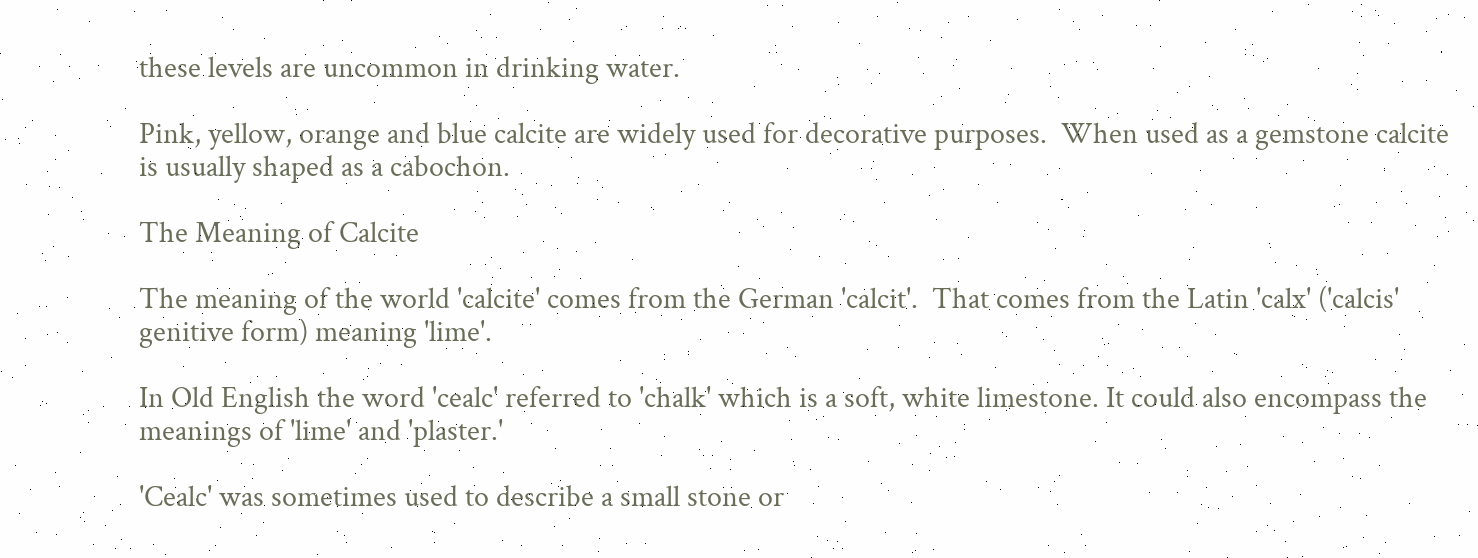these levels are uncommon in drinking water.

Pink, yellow, orange and blue calcite are widely used for decorative purposes.  When used as a gemstone calcite is usually shaped as a cabochon.

The Meaning of Calcite

The meaning of the world 'calcite' comes from the German 'calcit'.  That comes from the Latin 'calx' ('calcis' genitive form) meaning 'lime'.

In Old English the word 'cealc' referred to 'chalk' which is a soft, white limestone. It could also encompass the meanings of 'lime' and 'plaster.'

'Cealc' was sometimes used to describe a small stone or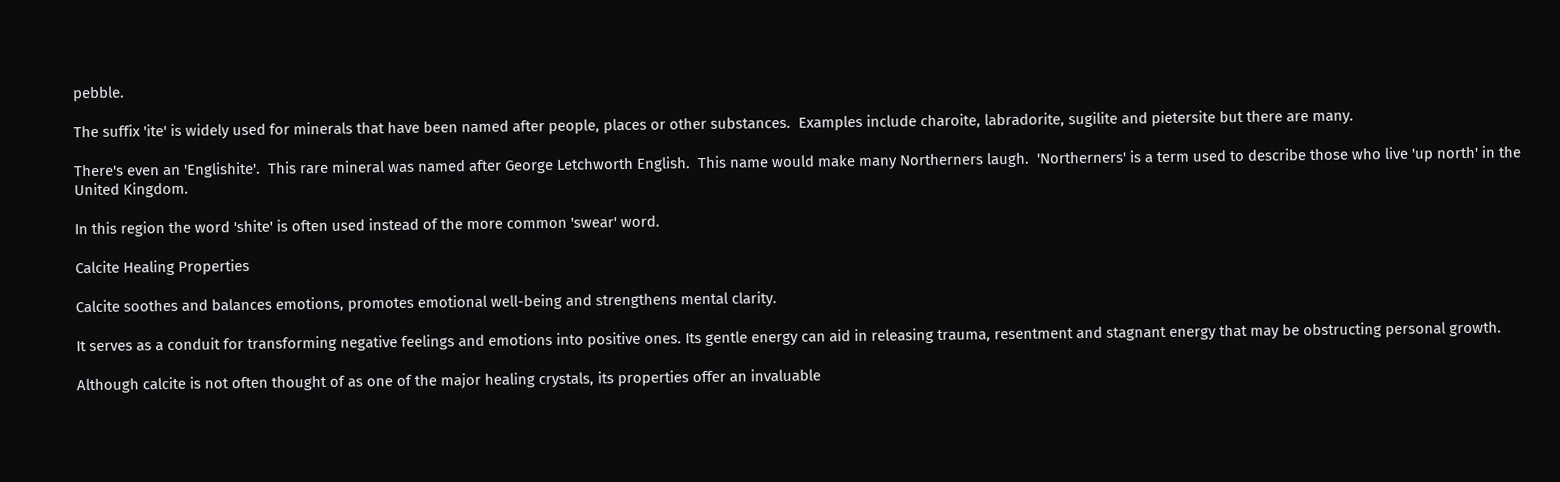pebble.

The suffix 'ite' is widely used for minerals that have been named after people, places or other substances.  Examples include charoite, labradorite, sugilite and pietersite but there are many.

There's even an 'Englishite'.  This rare mineral was named after George Letchworth English.  This name would make many Northerners laugh.  'Northerners' is a term used to describe those who live 'up north' in the United Kingdom.

In this region the word 'shite' is often used instead of the more common 'swear' word.

Calcite Healing Properties

Calcite soothes and balances emotions, promotes emotional well-being and strengthens mental clarity.

It serves as a conduit for transforming negative feelings and emotions into positive ones. Its gentle energy can aid in releasing trauma, resentment and stagnant energy that may be obstructing personal growth.

Although calcite is not often thought of as one of the major healing crystals, its properties offer an invaluable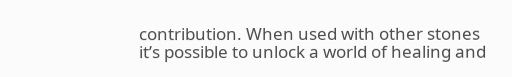contribution. When used with other stones it’s possible to unlock a world of healing and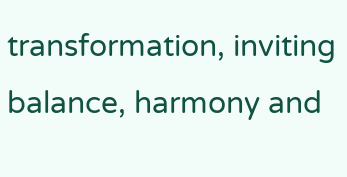transformation, inviting balance, harmony and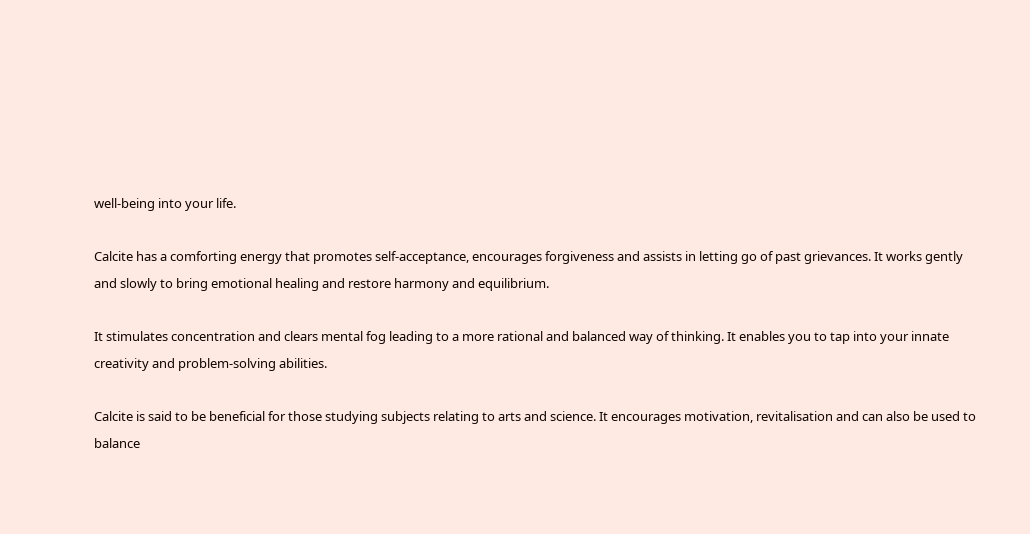well-being into your life.

Calcite has a comforting energy that promotes self-acceptance, encourages forgiveness and assists in letting go of past grievances. It works gently and slowly to bring emotional healing and restore harmony and equilibrium.

It stimulates concentration and clears mental fog leading to a more rational and balanced way of thinking. It enables you to tap into your innate creativity and problem-solving abilities.

Calcite is said to be beneficial for those studying subjects relating to arts and science. It encourages motivation, revitalisation and can also be used to balance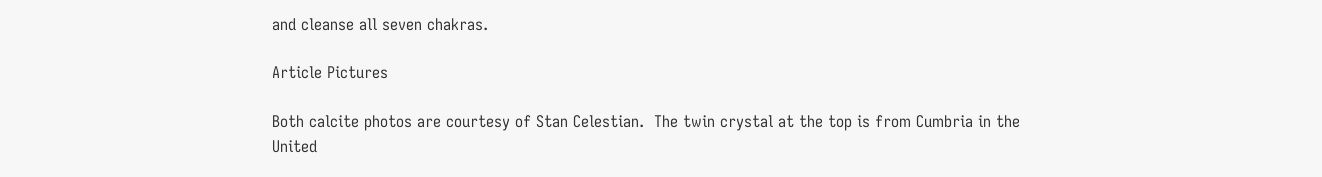and cleanse all seven chakras.

Article Pictures

Both calcite photos are courtesy of Stan Celestian.  The twin crystal at the top is from Cumbria in the United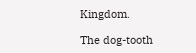Kingdom.

The dog-tooth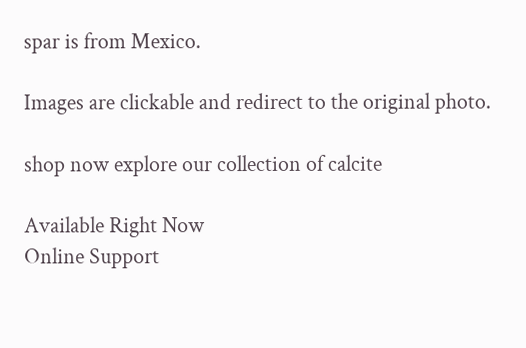spar is from Mexico.

Images are clickable and redirect to the original photo.

shop now explore our collection of calcite

Available Right Now
Online Support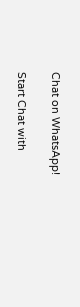Chat on WhatsApp!

Start Chat with